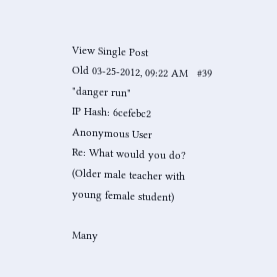View Single Post
Old 03-25-2012, 09:22 AM   #39
"danger run"
IP Hash: 6cefebc2
Anonymous User
Re: What would you do? (Older male teacher with young female student)

Many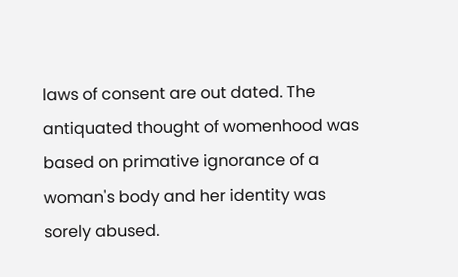laws of consent are out dated. The antiquated thought of womenhood was based on primative ignorance of a woman's body and her identity was sorely abused.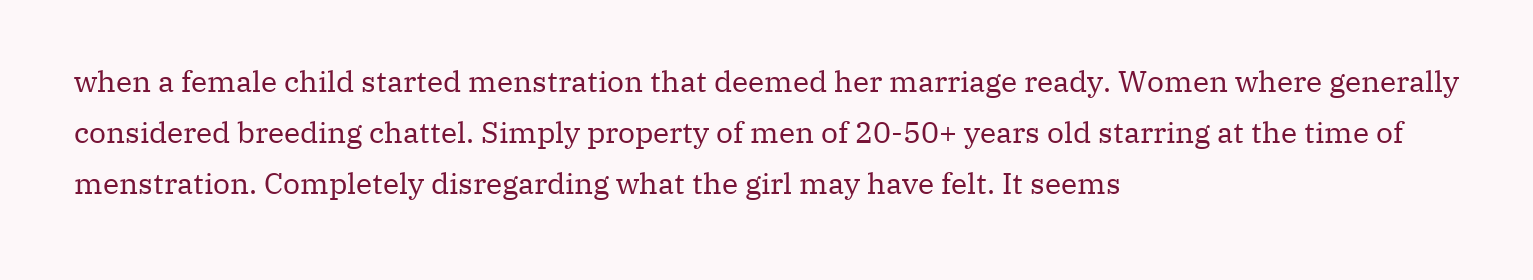when a female child started menstration that deemed her marriage ready. Women where generally considered breeding chattel. Simply property of men of 20-50+ years old starring at the time of menstration. Completely disregarding what the girl may have felt. It seems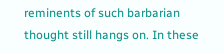reminents of such barbarian thought still hangs on. In these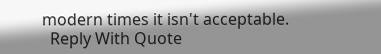modern times it isn't acceptable.
  Reply With Quote